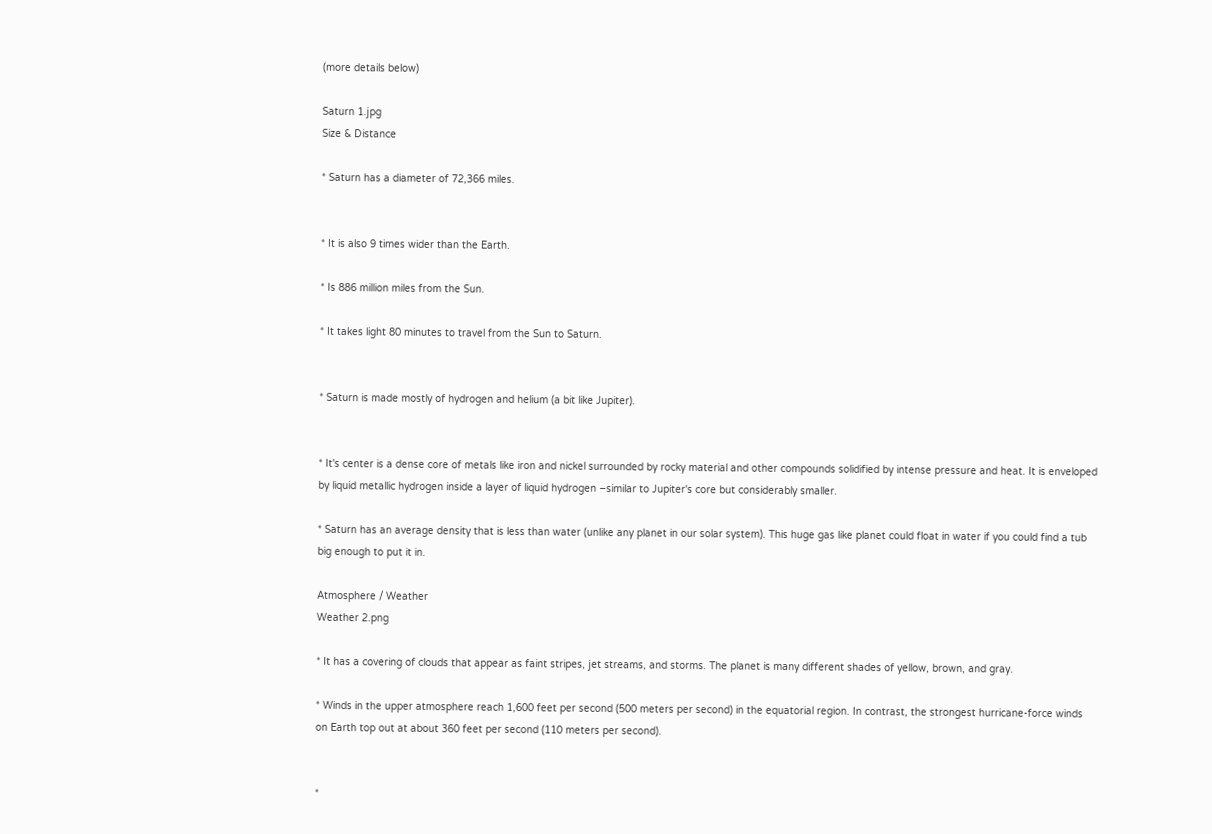(more details below)

Saturn 1.jpg
Size & Distance

* Saturn has a diameter of 72,366 miles.


* It is also 9 times wider than the Earth.

* Is 886 million miles from the Sun.

* It takes light 80 minutes to travel from the Sun to Saturn.


* Saturn is made mostly of hydrogen and helium (a bit like Jupiter).


* It's center is a dense core of metals like iron and nickel surrounded by rocky material and other compounds solidified by intense pressure and heat. It is enveloped by liquid metallic hydrogen inside a layer of liquid hydrogen –similar to Jupiter's core but considerably smaller.

* Saturn has an average density that is less than water (unlike any planet in our solar system). This huge gas like planet could float in water if you could find a tub big enough to put it in.

Atmosphere / Weather
Weather 2.png

* It has a covering of clouds that appear as faint stripes, jet streams, and storms. The planet is many different shades of yellow, brown, and gray.

* Winds in the upper atmosphere reach 1,600 feet per second (500 meters per second) in the equatorial region. In contrast, the strongest hurricane-force winds on Earth top out at about 360 feet per second (110 meters per second).


*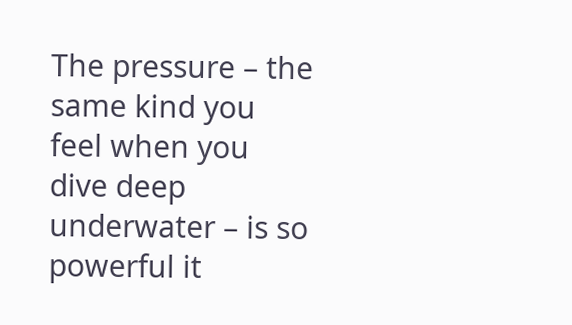The pressure – the same kind you feel when you dive deep underwater – is so powerful it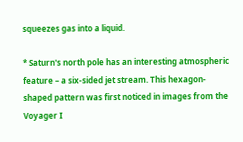squeezes gas into a liquid.

* Saturn's north pole has an interesting atmospheric feature – a six-sided jet stream. This hexagon-shaped pattern was first noticed in images from the Voyager I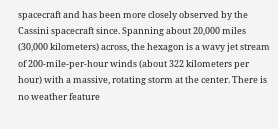spacecraft and has been more closely observed by the Cassini spacecraft since. Spanning about 20,000 miles (30,000 kilometers) across, the hexagon is a wavy jet stream of 200-mile-per-hour winds (about 322 kilometers per hour) with a massive, rotating storm at the center. There is no weather feature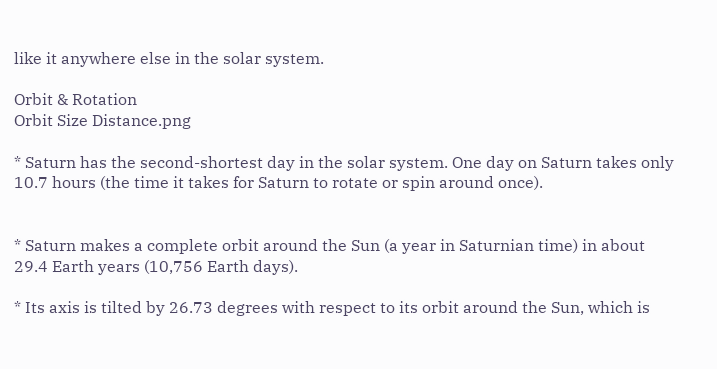like it anywhere else in the solar system.

Orbit & Rotation
Orbit Size Distance.png

* Saturn has the second-shortest day in the solar system. One day on Saturn takes only 10.7 hours (the time it takes for Saturn to rotate or spin around once).


* Saturn makes a complete orbit around the Sun (a year in Saturnian time) in about 29.4 Earth years (10,756 Earth days).

* Its axis is tilted by 26.73 degrees with respect to its orbit around the Sun, which is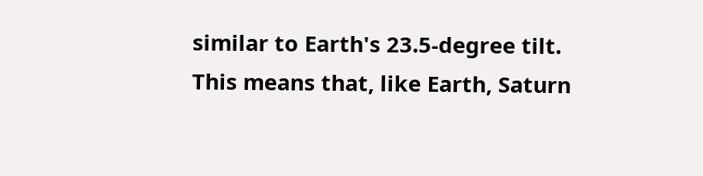similar to Earth's 23.5-degree tilt. This means that, like Earth, Saturn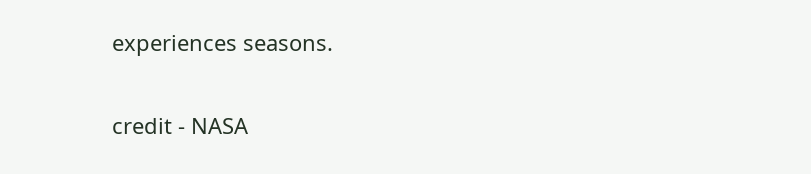experiences seasons.

credit - NASA